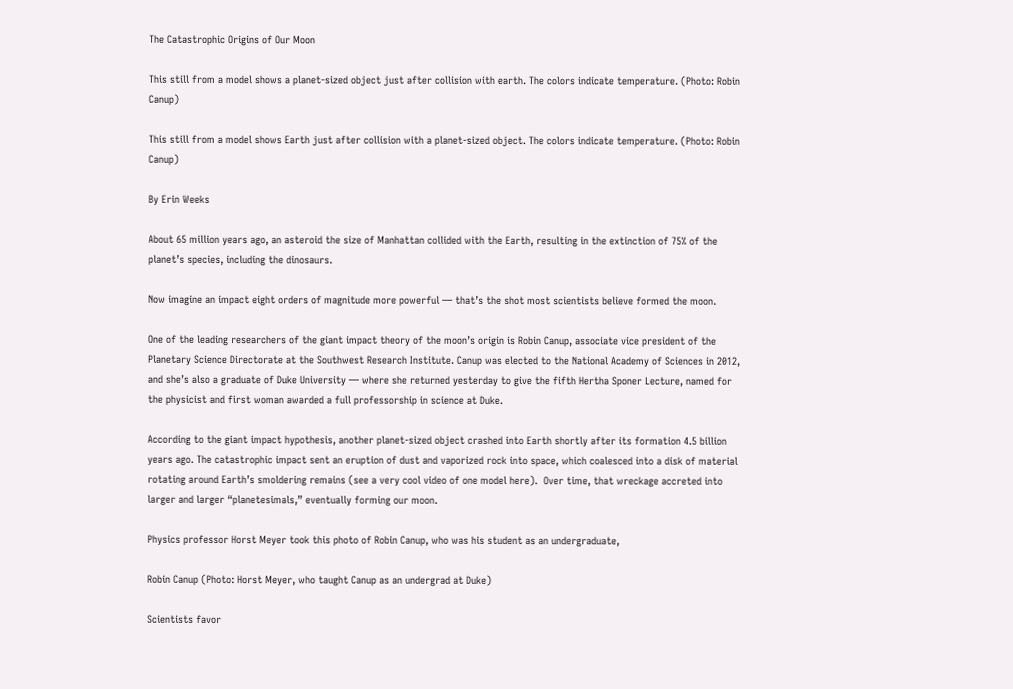The Catastrophic Origins of Our Moon

This still from a model shows a planet-sized object just after collision with earth. The colors indicate temperature. (Photo: Robin Canup)

This still from a model shows Earth just after collision with a planet-sized object. The colors indicate temperature. (Photo: Robin Canup)

By Erin Weeks

About 65 million years ago, an asteroid the size of Manhattan collided with the Earth, resulting in the extinction of 75% of the planet’s species, including the dinosaurs.

Now imagine an impact eight orders of magnitude more powerful — that’s the shot most scientists believe formed the moon.

One of the leading researchers of the giant impact theory of the moon’s origin is Robin Canup, associate vice president of the Planetary Science Directorate at the Southwest Research Institute. Canup was elected to the National Academy of Sciences in 2012, and she’s also a graduate of Duke University — where she returned yesterday to give the fifth Hertha Sponer Lecture, named for the physicist and first woman awarded a full professorship in science at Duke.

According to the giant impact hypothesis, another planet-sized object crashed into Earth shortly after its formation 4.5 billion years ago. The catastrophic impact sent an eruption of dust and vaporized rock into space, which coalesced into a disk of material rotating around Earth’s smoldering remains (see a very cool video of one model here).  Over time, that wreckage accreted into larger and larger “planetesimals,” eventually forming our moon.

Physics professor Horst Meyer took this photo of Robin Canup, who was his student as an undergraduate,

Robin Canup (Photo: Horst Meyer, who taught Canup as an undergrad at Duke)

Scientists favor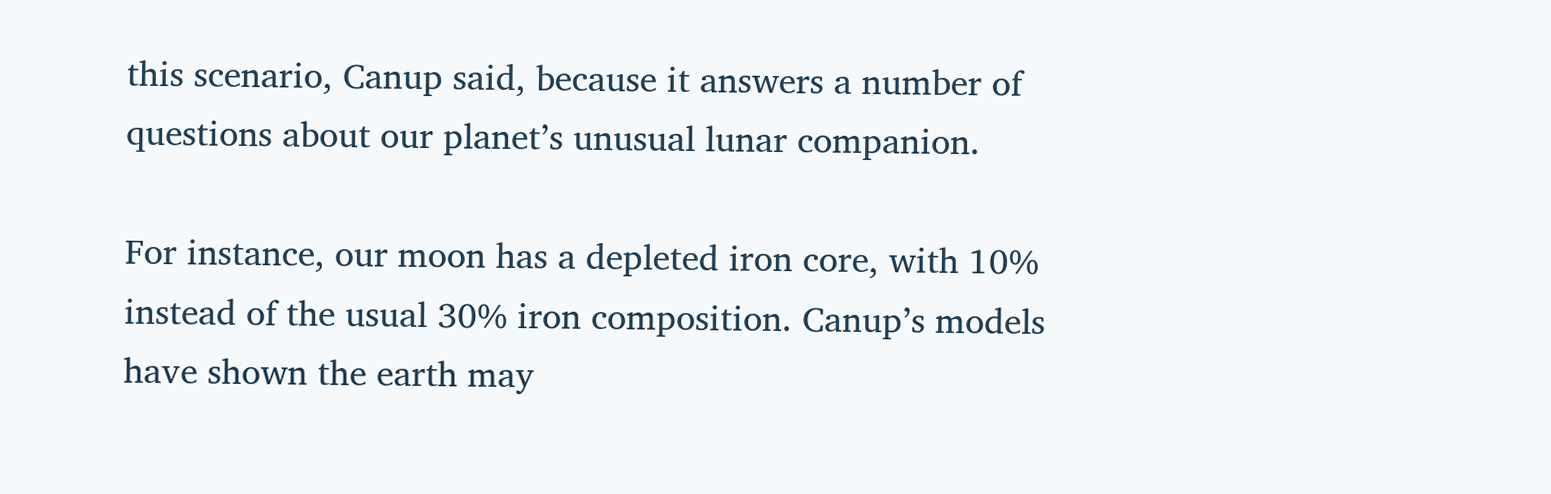this scenario, Canup said, because it answers a number of questions about our planet’s unusual lunar companion.

For instance, our moon has a depleted iron core, with 10% instead of the usual 30% iron composition. Canup’s models have shown the earth may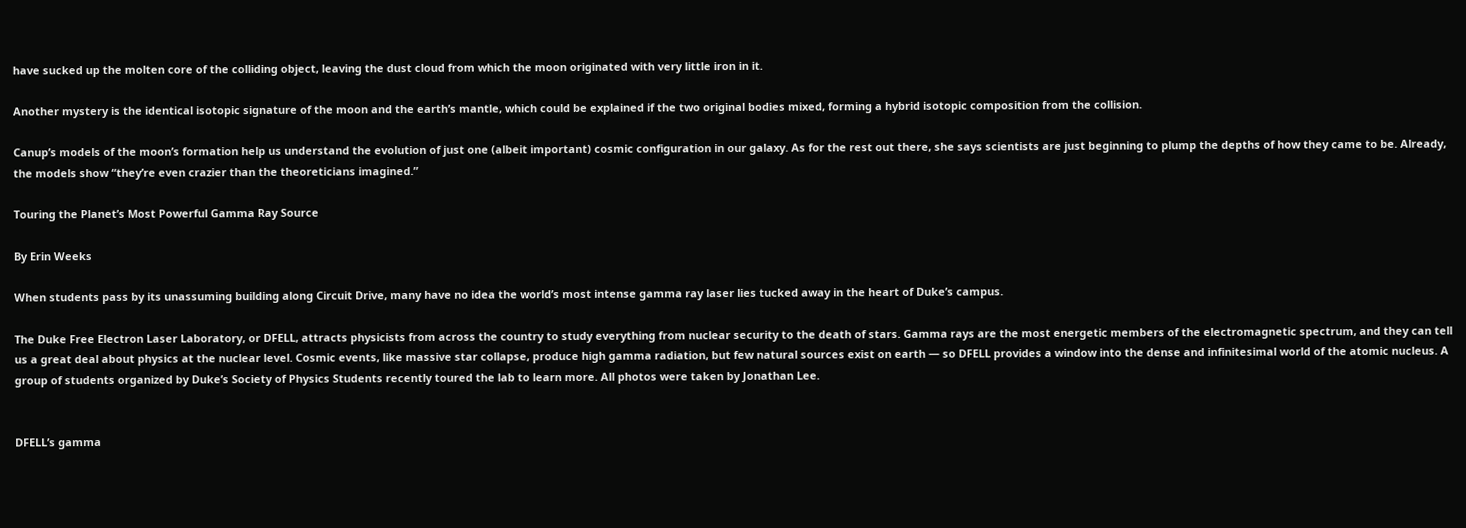have sucked up the molten core of the colliding object, leaving the dust cloud from which the moon originated with very little iron in it.

Another mystery is the identical isotopic signature of the moon and the earth’s mantle, which could be explained if the two original bodies mixed, forming a hybrid isotopic composition from the collision.

Canup’s models of the moon’s formation help us understand the evolution of just one (albeit important) cosmic configuration in our galaxy. As for the rest out there, she says scientists are just beginning to plump the depths of how they came to be. Already, the models show “they’re even crazier than the theoreticians imagined.”

Touring the Planet’s Most Powerful Gamma Ray Source

By Erin Weeks

When students pass by its unassuming building along Circuit Drive, many have no idea the world’s most intense gamma ray laser lies tucked away in the heart of Duke’s campus.

The Duke Free Electron Laser Laboratory, or DFELL, attracts physicists from across the country to study everything from nuclear security to the death of stars. Gamma rays are the most energetic members of the electromagnetic spectrum, and they can tell us a great deal about physics at the nuclear level. Cosmic events, like massive star collapse, produce high gamma radiation, but few natural sources exist on earth — so DFELL provides a window into the dense and infinitesimal world of the atomic nucleus. A group of students organized by Duke’s Society of Physics Students recently toured the lab to learn more. All photos were taken by Jonathan Lee.


DFELL’s gamma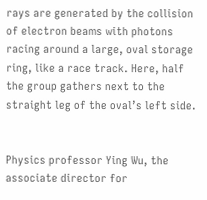rays are generated by the collision of electron beams with photons racing around a large, oval storage ring, like a race track. Here, half the group gathers next to the straight leg of the oval’s left side.


Physics professor Ying Wu, the associate director for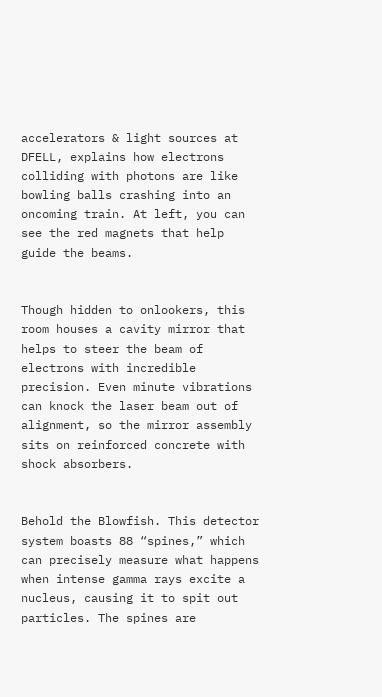accelerators & light sources at DFELL, explains how electrons colliding with photons are like bowling balls crashing into an oncoming train. At left, you can see the red magnets that help guide the beams.


Though hidden to onlookers, this room houses a cavity mirror that helps to steer the beam of electrons with incredible precision. Even minute vibrations can knock the laser beam out of alignment, so the mirror assembly sits on reinforced concrete with shock absorbers.


Behold the Blowfish. This detector system boasts 88 “spines,” which can precisely measure what happens when intense gamma rays excite a nucleus, causing it to spit out particles. The spines are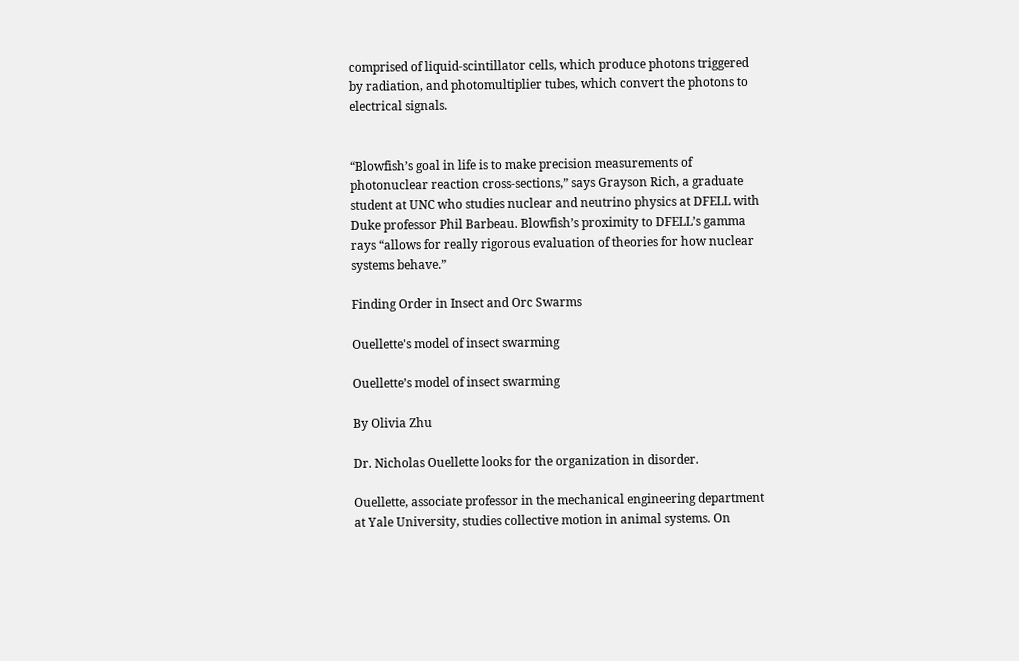comprised of liquid-scintillator cells, which produce photons triggered by radiation, and photomultiplier tubes, which convert the photons to electrical signals.


“Blowfish’s goal in life is to make precision measurements of photonuclear reaction cross-sections,” says Grayson Rich, a graduate student at UNC who studies nuclear and neutrino physics at DFELL with Duke professor Phil Barbeau. Blowfish’s proximity to DFELL’s gamma rays “allows for really rigorous evaluation of theories for how nuclear systems behave.”

Finding Order in Insect and Orc Swarms

Ouellette's model of insect swarming

Ouellette’s model of insect swarming

By Olivia Zhu

Dr. Nicholas Ouellette looks for the organization in disorder.

Ouellette, associate professor in the mechanical engineering department at Yale University, studies collective motion in animal systems. On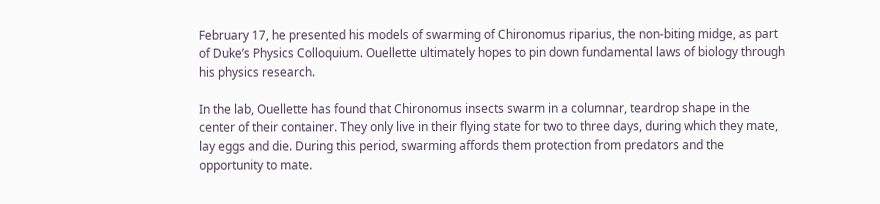February 17, he presented his models of swarming of Chironomus riparius, the non-biting midge, as part of Duke’s Physics Colloquium. Ouellette ultimately hopes to pin down fundamental laws of biology through his physics research.

In the lab, Ouellette has found that Chironomus insects swarm in a columnar, teardrop shape in the center of their container. They only live in their flying state for two to three days, during which they mate, lay eggs and die. During this period, swarming affords them protection from predators and the opportunity to mate.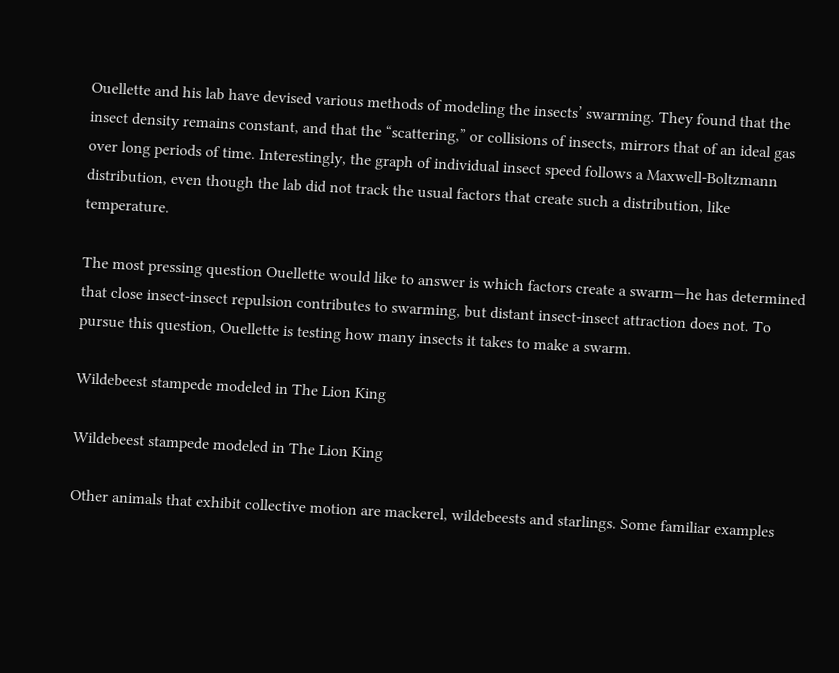Ouellette and his lab have devised various methods of modeling the insects’ swarming. They found that the insect density remains constant, and that the “scattering,” or collisions of insects, mirrors that of an ideal gas over long periods of time. Interestingly, the graph of individual insect speed follows a Maxwell-Boltzmann distribution, even though the lab did not track the usual factors that create such a distribution, like temperature.

The most pressing question Ouellette would like to answer is which factors create a swarm—he has determined that close insect-insect repulsion contributes to swarming, but distant insect-insect attraction does not. To pursue this question, Ouellette is testing how many insects it takes to make a swarm.

Wildebeest stampede modeled in The Lion King

Wildebeest stampede modeled in The Lion King

Other animals that exhibit collective motion are mackerel, wildebeests and starlings. Some familiar examples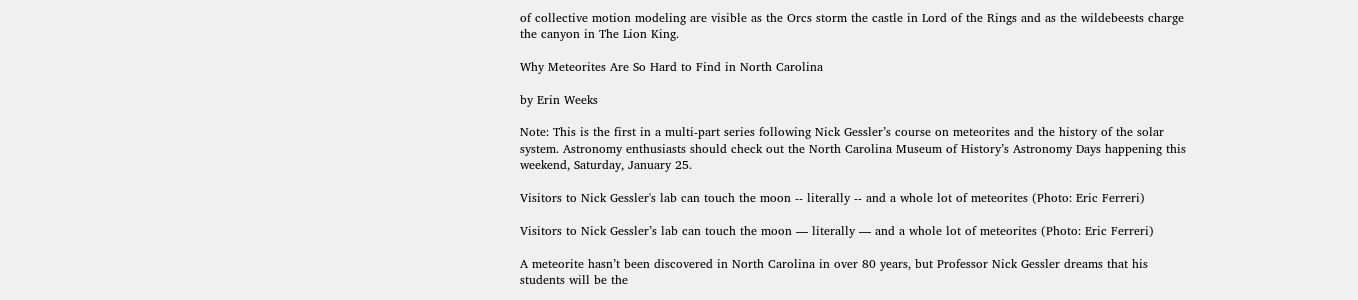of collective motion modeling are visible as the Orcs storm the castle in Lord of the Rings and as the wildebeests charge the canyon in The Lion King.

Why Meteorites Are So Hard to Find in North Carolina

by Erin Weeks

Note: This is the first in a multi-part series following Nick Gessler’s course on meteorites and the history of the solar system. Astronomy enthusiasts should check out the North Carolina Museum of History’s Astronomy Days happening this weekend, Saturday, January 25.

Visitors to Nick Gessler's lab can touch the moon -- literally -- and a whole lot of meteorites (Photo: Eric Ferreri)

Visitors to Nick Gessler’s lab can touch the moon — literally — and a whole lot of meteorites (Photo: Eric Ferreri)

A meteorite hasn’t been discovered in North Carolina in over 80 years, but Professor Nick Gessler dreams that his students will be the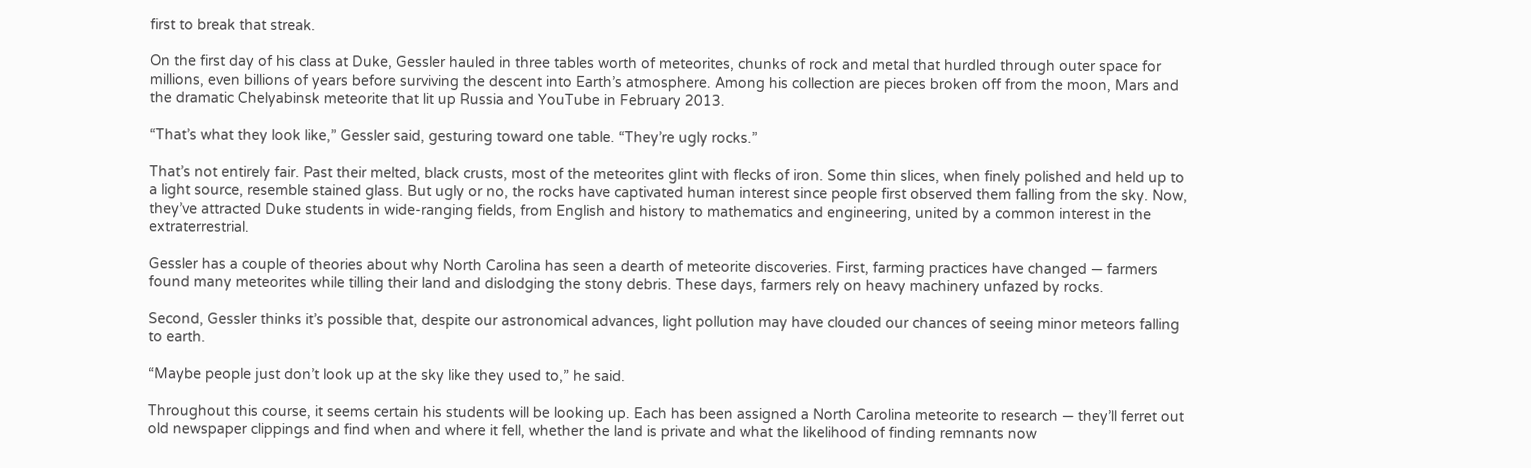first to break that streak.

On the first day of his class at Duke, Gessler hauled in three tables worth of meteorites, chunks of rock and metal that hurdled through outer space for millions, even billions of years before surviving the descent into Earth’s atmosphere. Among his collection are pieces broken off from the moon, Mars and the dramatic Chelyabinsk meteorite that lit up Russia and YouTube in February 2013.

“That’s what they look like,” Gessler said, gesturing toward one table. “They’re ugly rocks.”

That’s not entirely fair. Past their melted, black crusts, most of the meteorites glint with flecks of iron. Some thin slices, when finely polished and held up to a light source, resemble stained glass. But ugly or no, the rocks have captivated human interest since people first observed them falling from the sky. Now, they’ve attracted Duke students in wide-ranging fields, from English and history to mathematics and engineering, united by a common interest in the extraterrestrial.

Gessler has a couple of theories about why North Carolina has seen a dearth of meteorite discoveries. First, farming practices have changed — farmers found many meteorites while tilling their land and dislodging the stony debris. These days, farmers rely on heavy machinery unfazed by rocks.

Second, Gessler thinks it’s possible that, despite our astronomical advances, light pollution may have clouded our chances of seeing minor meteors falling to earth.

“Maybe people just don’t look up at the sky like they used to,” he said.

Throughout this course, it seems certain his students will be looking up. Each has been assigned a North Carolina meteorite to research — they’ll ferret out old newspaper clippings and find when and where it fell, whether the land is private and what the likelihood of finding remnants now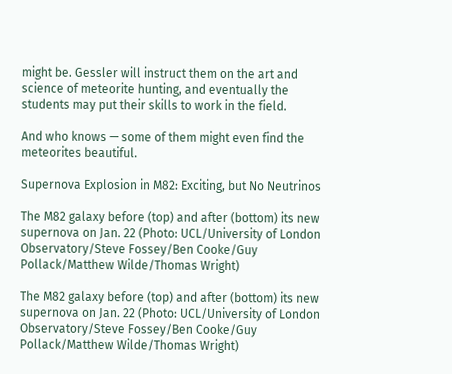might be. Gessler will instruct them on the art and science of meteorite hunting, and eventually the students may put their skills to work in the field.

And who knows — some of them might even find the meteorites beautiful.

Supernova Explosion in M82: Exciting, but No Neutrinos

The M82 galaxy before (top) and after (bottom) its new supernova on Jan. 22 (Photo: UCL/University of London Observatory/Steve Fossey/Ben Cooke/Guy Pollack/Matthew Wilde/Thomas Wright)

The M82 galaxy before (top) and after (bottom) its new supernova on Jan. 22 (Photo: UCL/University of London Observatory/Steve Fossey/Ben Cooke/Guy Pollack/Matthew Wilde/Thomas Wright)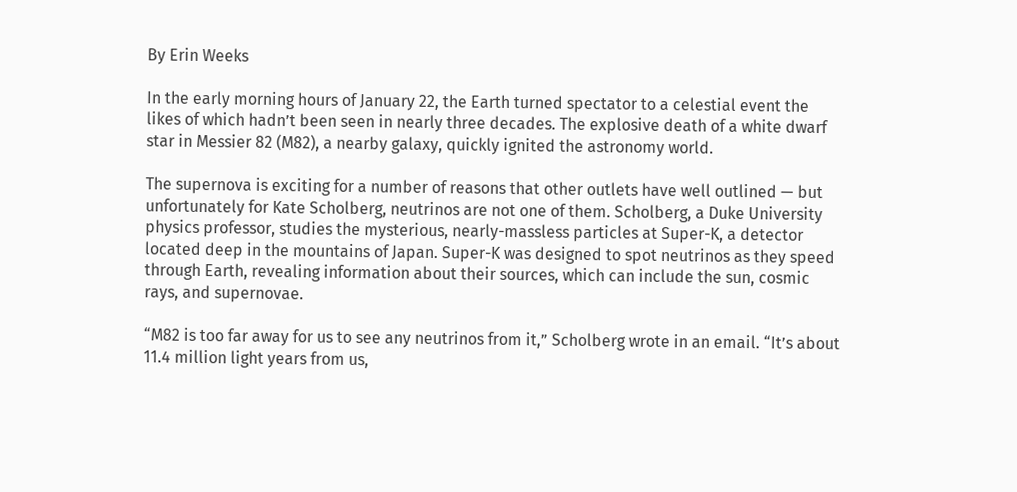By Erin Weeks

In the early morning hours of January 22, the Earth turned spectator to a celestial event the likes of which hadn’t been seen in nearly three decades. The explosive death of a white dwarf star in Messier 82 (M82), a nearby galaxy, quickly ignited the astronomy world.

The supernova is exciting for a number of reasons that other outlets have well outlined — but unfortunately for Kate Scholberg, neutrinos are not one of them. Scholberg, a Duke University physics professor, studies the mysterious, nearly-massless particles at Super-K, a detector located deep in the mountains of Japan. Super-K was designed to spot neutrinos as they speed through Earth, revealing information about their sources, which can include the sun, cosmic rays, and supernovae.

“M82 is too far away for us to see any neutrinos from it,” Scholberg wrote in an email. “It’s about 11.4 million light years from us,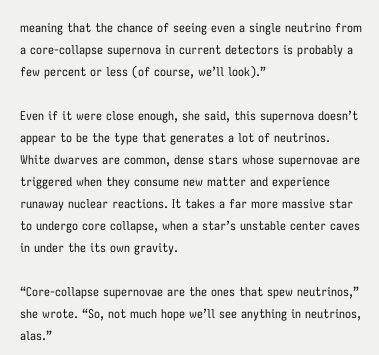meaning that the chance of seeing even a single neutrino from a core-collapse supernova in current detectors is probably a few percent or less (of course, we’ll look).”

Even if it were close enough, she said, this supernova doesn’t appear to be the type that generates a lot of neutrinos. White dwarves are common, dense stars whose supernovae are triggered when they consume new matter and experience runaway nuclear reactions. It takes a far more massive star to undergo core collapse, when a star’s unstable center caves in under the its own gravity.

“Core-collapse supernovae are the ones that spew neutrinos,” she wrote. “So, not much hope we’ll see anything in neutrinos, alas.”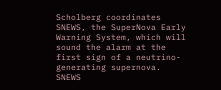Scholberg coordinates SNEWS, the SuperNova Early Warning System, which will sound the alarm at the first sign of a neutrino-generating supernova. SNEWS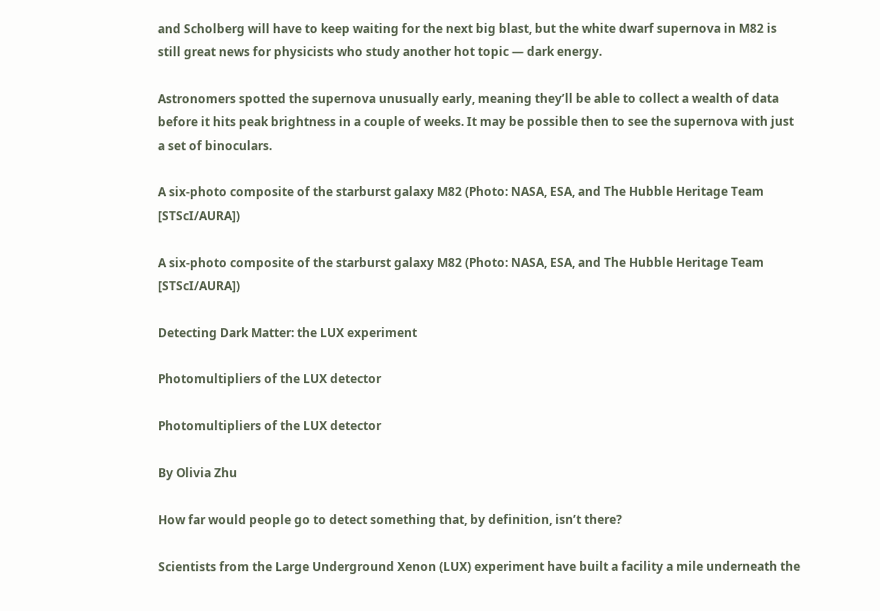and Scholberg will have to keep waiting for the next big blast, but the white dwarf supernova in M82 is still great news for physicists who study another hot topic — dark energy.

Astronomers spotted the supernova unusually early, meaning they’ll be able to collect a wealth of data before it hits peak brightness in a couple of weeks. It may be possible then to see the supernova with just a set of binoculars.

A six-photo composite of the starburst galaxy M82 (Photo: NASA, ESA, and The Hubble Heritage Team [STScI/AURA])

A six-photo composite of the starburst galaxy M82 (Photo: NASA, ESA, and The Hubble Heritage Team [STScI/AURA])

Detecting Dark Matter: the LUX experiment

Photomultipliers of the LUX detector

Photomultipliers of the LUX detector

By Olivia Zhu

How far would people go to detect something that, by definition, isn’t there?

Scientists from the Large Underground Xenon (LUX) experiment have built a facility a mile underneath the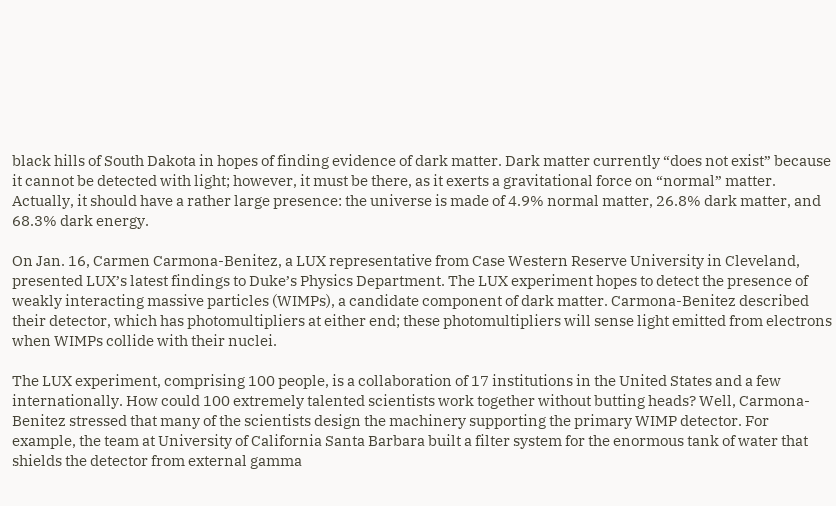black hills of South Dakota in hopes of finding evidence of dark matter. Dark matter currently “does not exist” because it cannot be detected with light; however, it must be there, as it exerts a gravitational force on “normal” matter. Actually, it should have a rather large presence: the universe is made of 4.9% normal matter, 26.8% dark matter, and 68.3% dark energy.

On Jan. 16, Carmen Carmona-Benitez, a LUX representative from Case Western Reserve University in Cleveland, presented LUX’s latest findings to Duke’s Physics Department. The LUX experiment hopes to detect the presence of weakly interacting massive particles (WIMPs), a candidate component of dark matter. Carmona-Benitez described their detector, which has photomultipliers at either end; these photomultipliers will sense light emitted from electrons when WIMPs collide with their nuclei.

The LUX experiment, comprising 100 people, is a collaboration of 17 institutions in the United States and a few internationally. How could 100 extremely talented scientists work together without butting heads? Well, Carmona-Benitez stressed that many of the scientists design the machinery supporting the primary WIMP detector. For example, the team at University of California Santa Barbara built a filter system for the enormous tank of water that shields the detector from external gamma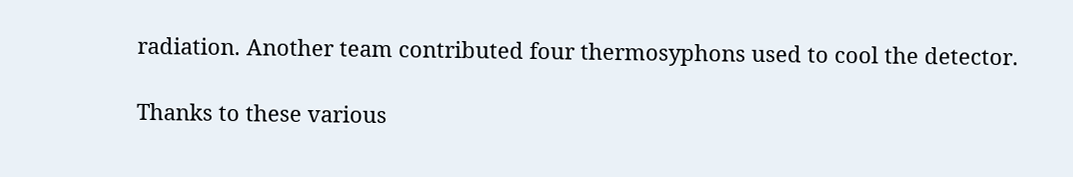radiation. Another team contributed four thermosyphons used to cool the detector.

Thanks to these various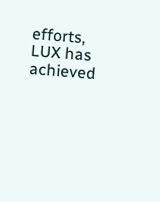efforts, LUX has achieved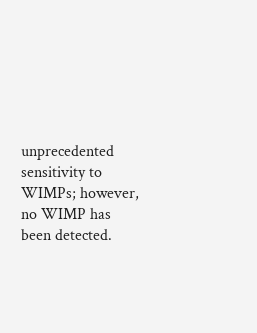unprecedented sensitivity to WIMPs; however, no WIMP has been detected.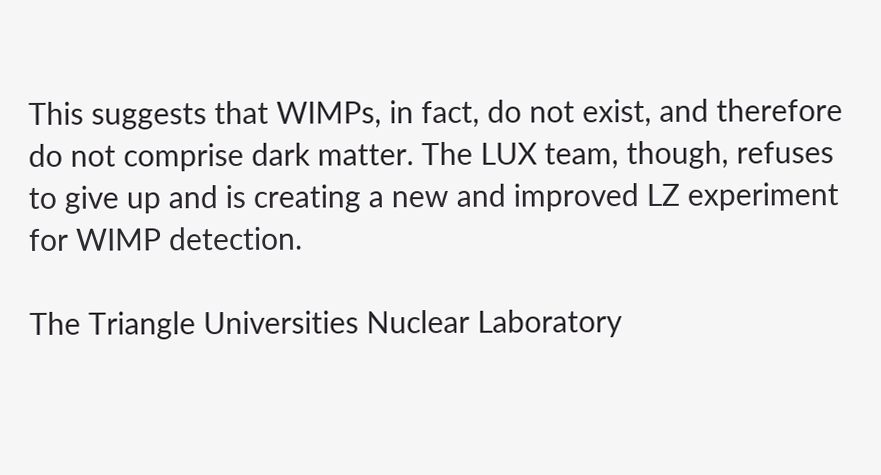This suggests that WIMPs, in fact, do not exist, and therefore do not comprise dark matter. The LUX team, though, refuses to give up and is creating a new and improved LZ experiment for WIMP detection.

The Triangle Universities Nuclear Laboratory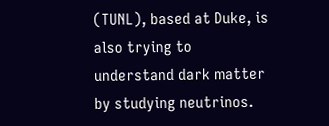(TUNL), based at Duke, is also trying to understand dark matter by studying neutrinos.